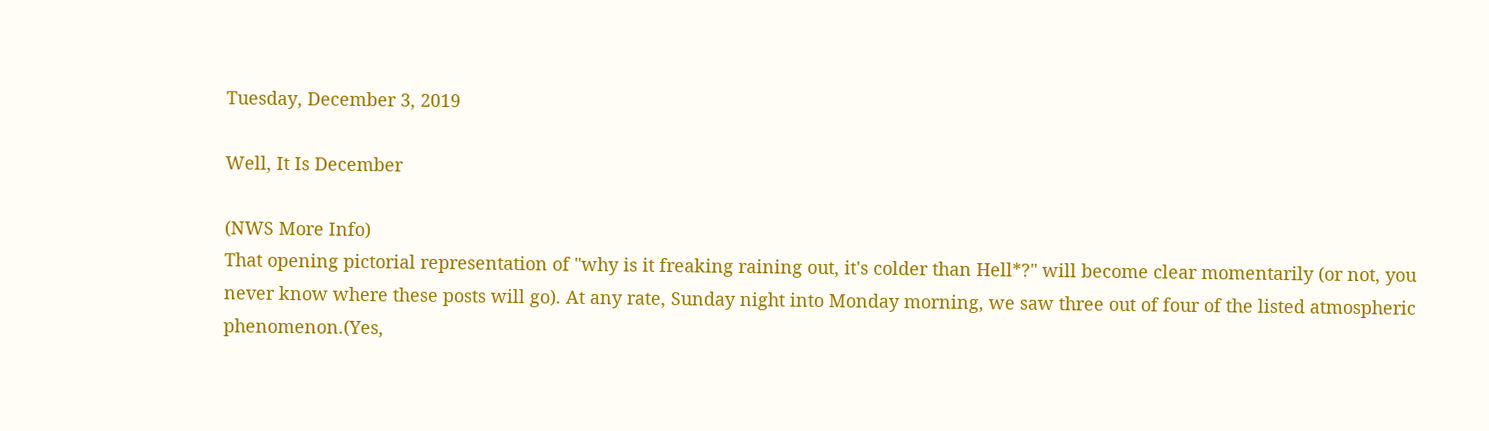Tuesday, December 3, 2019

Well, It Is December

(NWS More Info)
That opening pictorial representation of "why is it freaking raining out, it's colder than Hell*?" will become clear momentarily (or not, you never know where these posts will go). At any rate, Sunday night into Monday morning, we saw three out of four of the listed atmospheric phenomenon.(Yes,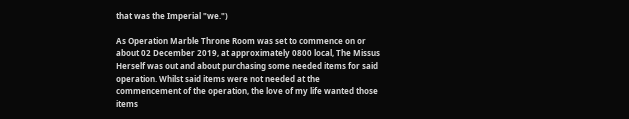that was the Imperial "we.")

As Operation Marble Throne Room was set to commence on or about 02 December 2019, at approximately 0800 local, The Missus Herself was out and about purchasing some needed items for said operation. Whilst said items were not needed at the commencement of the operation, the love of my life wanted those items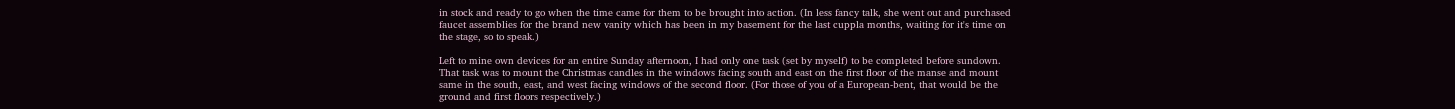in stock and ready to go when the time came for them to be brought into action. (In less fancy talk, she went out and purchased faucet assemblies for the brand new vanity which has been in my basement for the last cuppla months, waiting for it's time on the stage, so to speak.)

Left to mine own devices for an entire Sunday afternoon, I had only one task (set by myself) to be completed before sundown. That task was to mount the Christmas candles in the windows facing south and east on the first floor of the manse and mount same in the south, east, and west facing windows of the second floor. (For those of you of a European-bent, that would be the ground and first floors respectively.)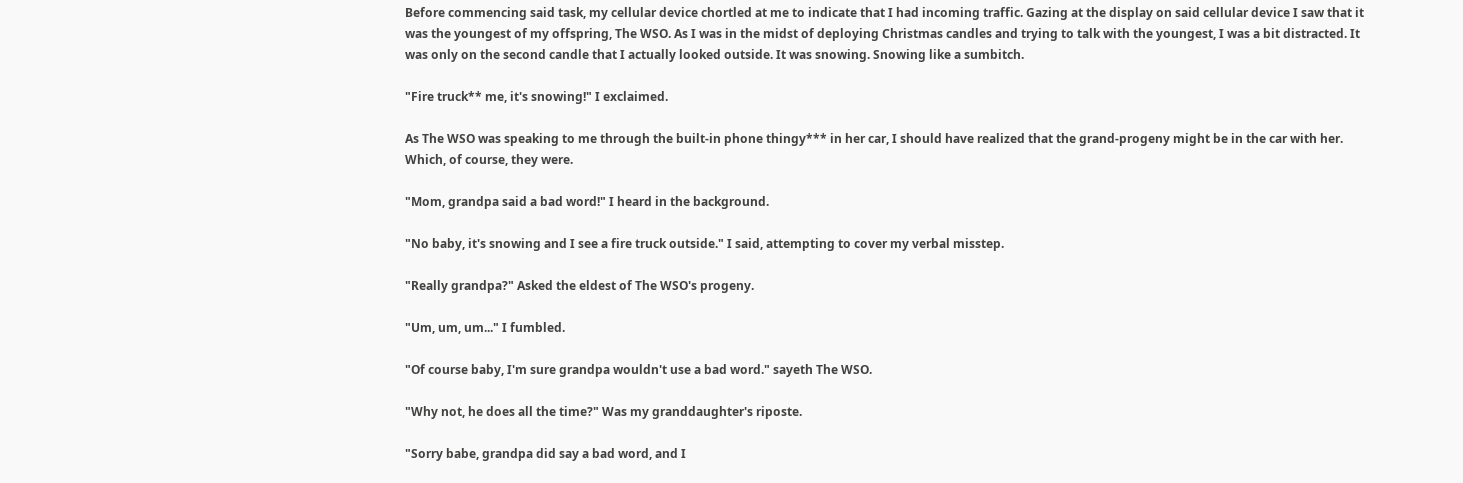Before commencing said task, my cellular device chortled at me to indicate that I had incoming traffic. Gazing at the display on said cellular device I saw that it was the youngest of my offspring, The WSO. As I was in the midst of deploying Christmas candles and trying to talk with the youngest, I was a bit distracted. It was only on the second candle that I actually looked outside. It was snowing. Snowing like a sumbitch.

"Fire truck** me, it's snowing!" I exclaimed.

As The WSO was speaking to me through the built-in phone thingy*** in her car, I should have realized that the grand-progeny might be in the car with her. Which, of course, they were.

"Mom, grandpa said a bad word!" I heard in the background.

"No baby, it's snowing and I see a fire truck outside." I said, attempting to cover my verbal misstep.

"Really grandpa?" Asked the eldest of The WSO's progeny.

"Um, um, um..." I fumbled.

"Of course baby, I'm sure grandpa wouldn't use a bad word." sayeth The WSO.

"Why not, he does all the time?" Was my granddaughter's riposte.

"Sorry babe, grandpa did say a bad word, and I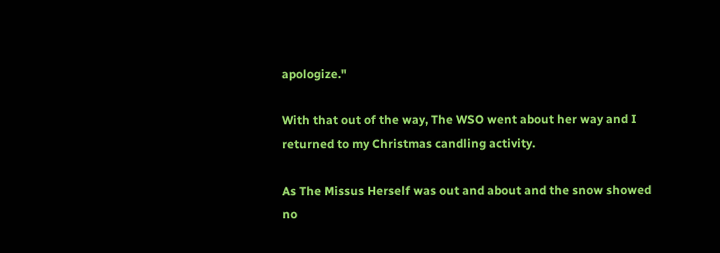apologize."

With that out of the way, The WSO went about her way and I returned to my Christmas candling activity.

As The Missus Herself was out and about and the snow showed no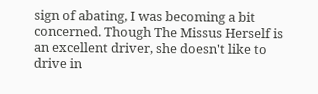sign of abating, I was becoming a bit concerned. Though The Missus Herself is an excellent driver, she doesn't like to drive in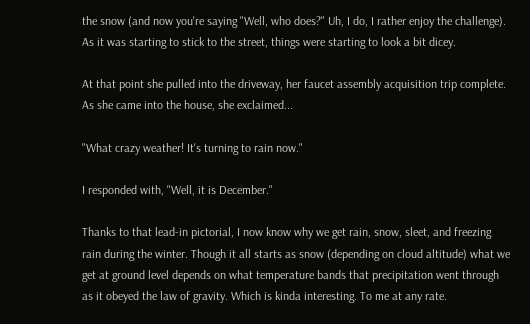the snow (and now you're saying "Well, who does?" Uh, I do, I rather enjoy the challenge). As it was starting to stick to the street, things were starting to look a bit dicey.

At that point she pulled into the driveway, her faucet assembly acquisition trip complete. As she came into the house, she exclaimed...

"What crazy weather! It's turning to rain now."

I responded with, "Well, it is December."

Thanks to that lead-in pictorial, I now know why we get rain, snow, sleet, and freezing rain during the winter. Though it all starts as snow (depending on cloud altitude) what we get at ground level depends on what temperature bands that precipitation went through as it obeyed the law of gravity. Which is kinda interesting. To me at any rate.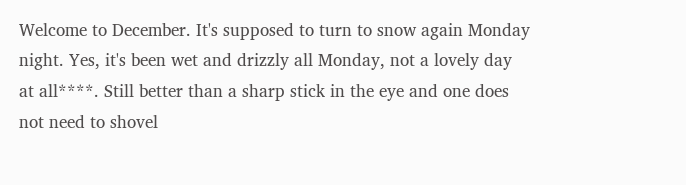Welcome to December. It's supposed to turn to snow again Monday night. Yes, it's been wet and drizzly all Monday, not a lovely day at all****. Still better than a sharp stick in the eye and one does not need to shovel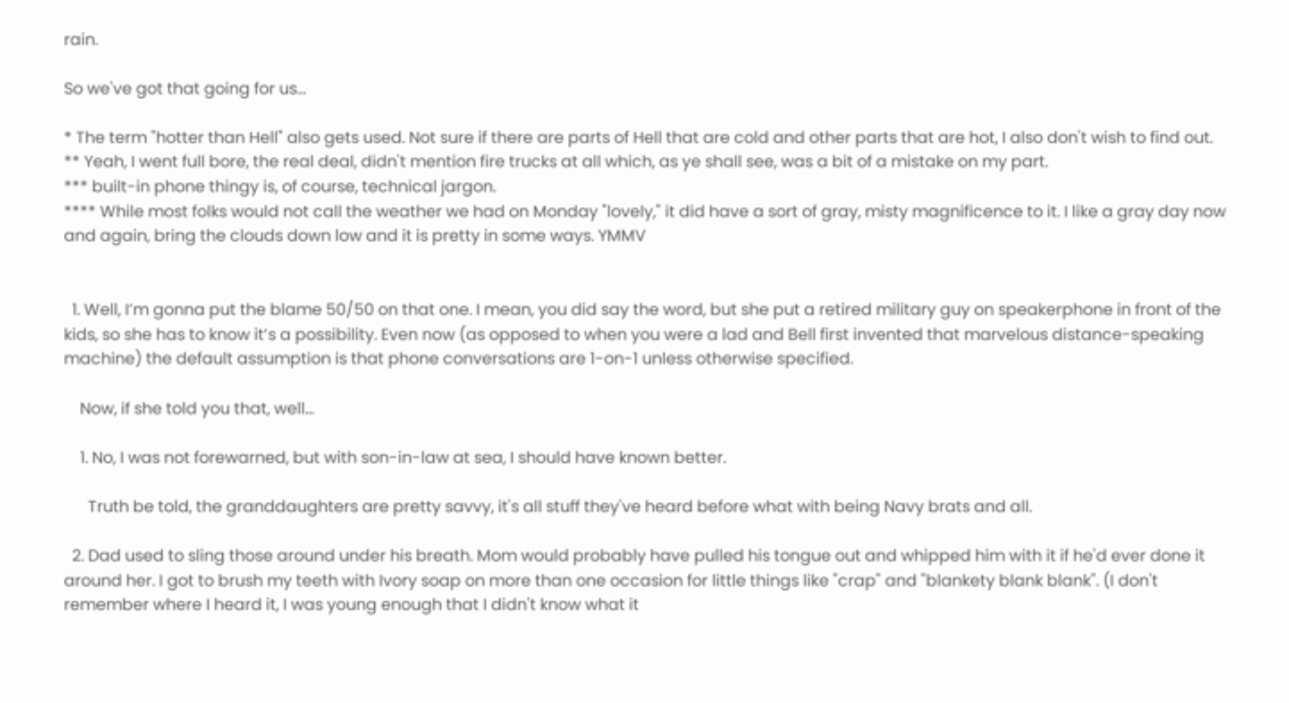rain.

So we've got that going for us...

* The term "hotter than Hell" also gets used. Not sure if there are parts of Hell that are cold and other parts that are hot, I also don't wish to find out.
** Yeah, I went full bore, the real deal, didn't mention fire trucks at all which, as ye shall see, was a bit of a mistake on my part.
*** built-in phone thingy is, of course, technical jargon.
**** While most folks would not call the weather we had on Monday "lovely," it did have a sort of gray, misty magnificence to it. I like a gray day now and again, bring the clouds down low and it is pretty in some ways. YMMV


  1. Well, I’m gonna put the blame 50/50 on that one. I mean, you did say the word, but she put a retired military guy on speakerphone in front of the kids, so she has to know it’s a possibility. Even now (as opposed to when you were a lad and Bell first invented that marvelous distance-speaking machine) the default assumption is that phone conversations are 1-on-1 unless otherwise specified.

    Now, if she told you that, well...

    1. No, I was not forewarned, but with son-in-law at sea, I should have known better.

      Truth be told, the granddaughters are pretty savvy, it's all stuff they've heard before what with being Navy brats and all.

  2. Dad used to sling those around under his breath. Mom would probably have pulled his tongue out and whipped him with it if he'd ever done it around her. I got to brush my teeth with Ivory soap on more than one occasion for little things like "crap" and "blankety blank blank". (I don't remember where I heard it, I was young enough that I didn't know what it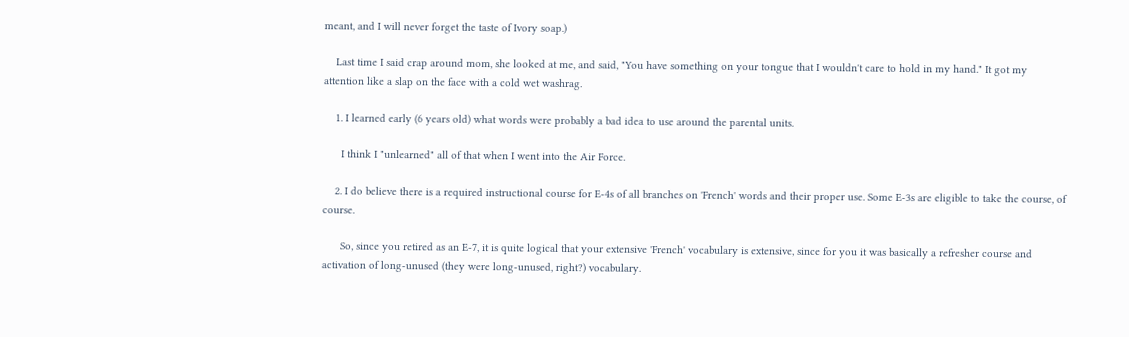meant, and I will never forget the taste of Ivory soap.)

    Last time I said crap around mom, she looked at me, and said, "You have something on your tongue that I wouldn't care to hold in my hand." It got my attention like a slap on the face with a cold wet washrag.

    1. I learned early (6 years old) what words were probably a bad idea to use around the parental units.

      I think I "unlearned" all of that when I went into the Air Force.

    2. I do believe there is a required instructional course for E-4s of all branches on 'French' words and their proper use. Some E-3s are eligible to take the course, of course.

      So, since you retired as an E-7, it is quite logical that your extensive 'French' vocabulary is extensive, since for you it was basically a refresher course and activation of long-unused (they were long-unused, right?) vocabulary.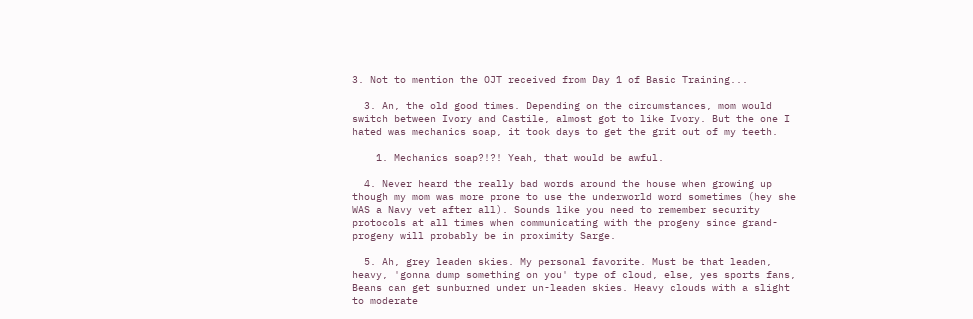3. Not to mention the OJT received from Day 1 of Basic Training...

  3. An, the old good times. Depending on the circumstances, mom would switch between Ivory and Castile, almost got to like Ivory. But the one I hated was mechanics soap, it took days to get the grit out of my teeth.

    1. Mechanics soap?!?! Yeah, that would be awful.

  4. Never heard the really bad words around the house when growing up though my mom was more prone to use the underworld word sometimes (hey she WAS a Navy vet after all). Sounds like you need to remember security protocols at all times when communicating with the progeny since grand-progeny will probably be in proximity Sarge.

  5. Ah, grey leaden skies. My personal favorite. Must be that leaden, heavy, 'gonna dump something on you' type of cloud, else, yes sports fans, Beans can get sunburned under un-leaden skies. Heavy clouds with a slight to moderate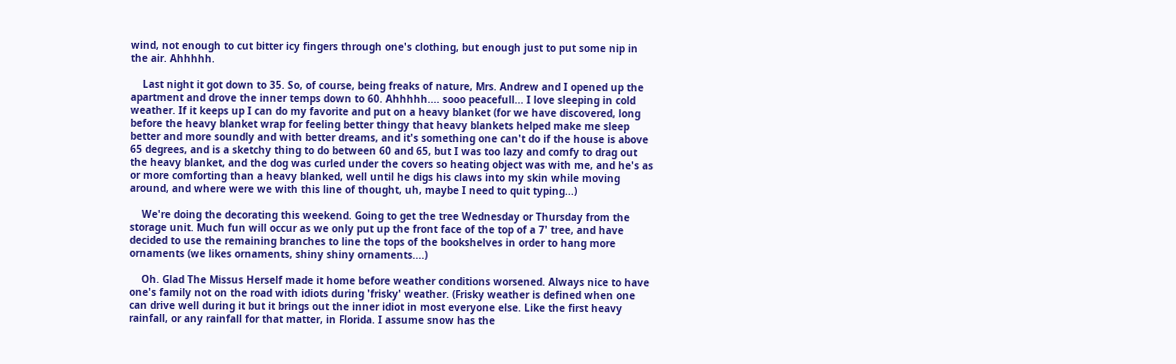wind, not enough to cut bitter icy fingers through one's clothing, but enough just to put some nip in the air. Ahhhhh.

    Last night it got down to 35. So, of course, being freaks of nature, Mrs. Andrew and I opened up the apartment and drove the inner temps down to 60. Ahhhhh.... sooo peacefull... I love sleeping in cold weather. If it keeps up I can do my favorite and put on a heavy blanket (for we have discovered, long before the heavy blanket wrap for feeling better thingy that heavy blankets helped make me sleep better and more soundly and with better dreams, and it's something one can't do if the house is above 65 degrees, and is a sketchy thing to do between 60 and 65, but I was too lazy and comfy to drag out the heavy blanket, and the dog was curled under the covers so heating object was with me, and he's as or more comforting than a heavy blanked, well until he digs his claws into my skin while moving around, and where were we with this line of thought, uh, maybe I need to quit typing...)

    We're doing the decorating this weekend. Going to get the tree Wednesday or Thursday from the storage unit. Much fun will occur as we only put up the front face of the top of a 7' tree, and have decided to use the remaining branches to line the tops of the bookshelves in order to hang more ornaments (we likes ornaments, shiny shiny ornaments....)

    Oh. Glad The Missus Herself made it home before weather conditions worsened. Always nice to have one's family not on the road with idiots during 'frisky' weather. (Frisky weather is defined when one can drive well during it but it brings out the inner idiot in most everyone else. Like the first heavy rainfall, or any rainfall for that matter, in Florida. I assume snow has the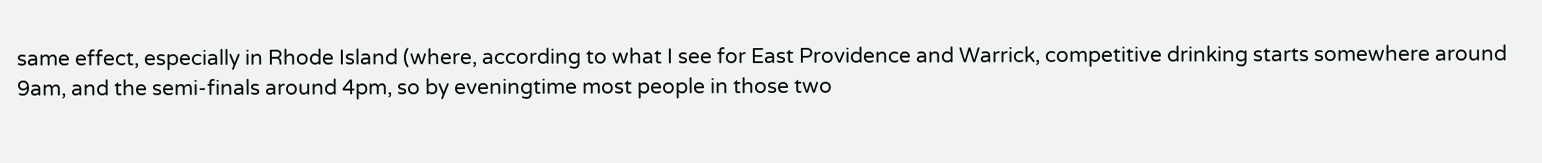same effect, especially in Rhode Island (where, according to what I see for East Providence and Warrick, competitive drinking starts somewhere around 9am, and the semi-finals around 4pm, so by eveningtime most people in those two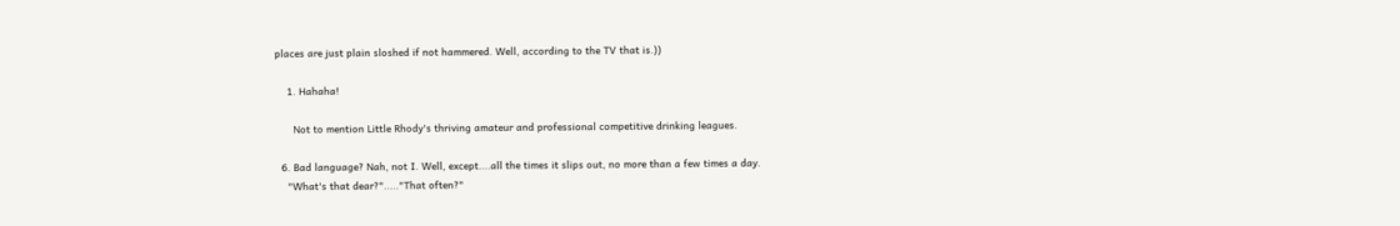places are just plain sloshed if not hammered. Well, according to the TV that is.))

    1. Hahaha!

      Not to mention Little Rhody's thriving amateur and professional competitive drinking leagues.

  6. Bad language? Nah, not I. Well, except....all the times it slips out, no more than a few times a day.
    "What's that dear?"....."That often?"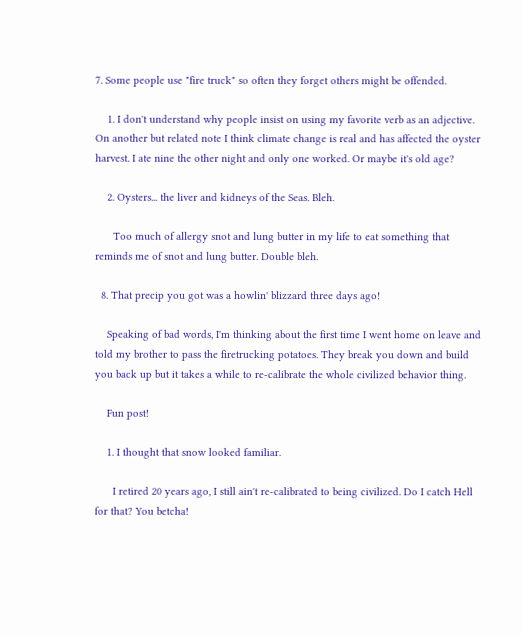7. Some people use "fire truck" so often they forget others might be offended.

    1. I don't understand why people insist on using my favorite verb as an adjective. On another but related note I think climate change is real and has affected the oyster harvest. I ate nine the other night and only one worked. Or maybe it's old age?

    2. Oysters... the liver and kidneys of the Seas. Bleh.

      Too much of allergy snot and lung butter in my life to eat something that reminds me of snot and lung butter. Double bleh.

  8. That precip you got was a howlin' blizzard three days ago!

    Speaking of bad words, I'm thinking about the first time I went home on leave and told my brother to pass the firetrucking potatoes. They break you down and build you back up but it takes a while to re-calibrate the whole civilized behavior thing.

    Fun post!

    1. I thought that snow looked familiar.

      I retired 20 years ago, I still ain't re-calibrated to being civilized. Do I catch Hell for that? You betcha!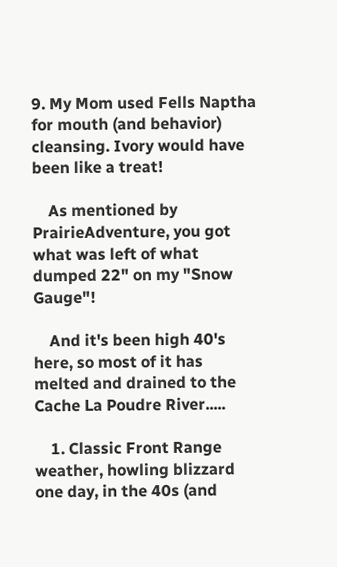9. My Mom used Fells Naptha for mouth (and behavior) cleansing. Ivory would have been like a treat!

    As mentioned by PrairieAdventure, you got what was left of what dumped 22" on my "Snow Gauge"!

    And it's been high 40's here, so most of it has melted and drained to the Cache La Poudre River.....

    1. Classic Front Range weather, howling blizzard one day, in the 40s (and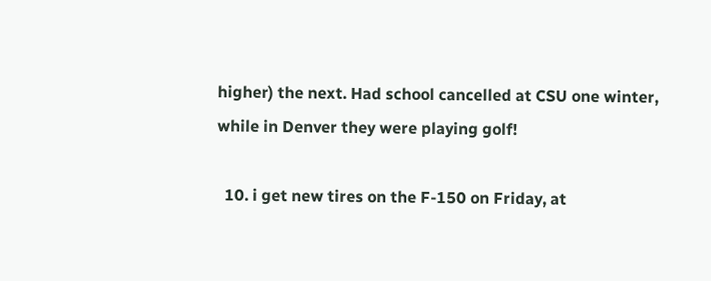higher) the next. Had school cancelled at CSU one winter, while in Denver they were playing golf!

  10. i get new tires on the F-150 on Friday, at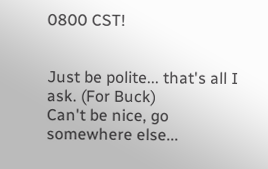0800 CST!


Just be polite... that's all I ask. (For Buck)
Can't be nice, go somewhere else...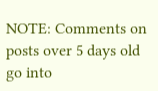NOTE: Comments on posts over 5 days old go into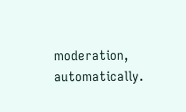moderation, automatically.